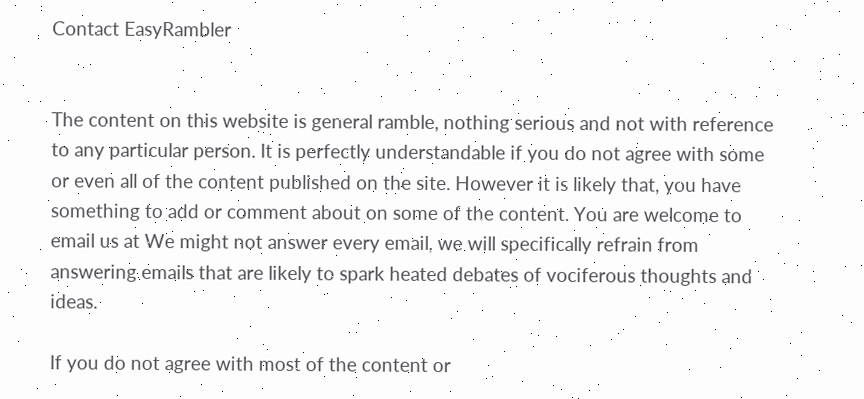Contact EasyRambler


The content on this website is general ramble, nothing serious and not with reference to any particular person. It is perfectly understandable if you do not agree with some or even all of the content published on the site. However it is likely that, you have something to add or comment about on some of the content. You are welcome to email us at We might not answer every email, we will specifically refrain from answering emails that are likely to spark heated debates of vociferous thoughts and ideas.

If you do not agree with most of the content or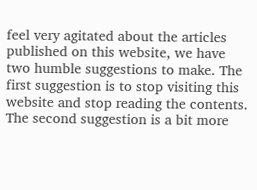feel very agitated about the articles published on this website, we have two humble suggestions to make. The first suggestion is to stop visiting this website and stop reading the contents. The second suggestion is a bit more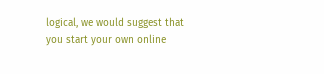logical, we would suggest that you start your own online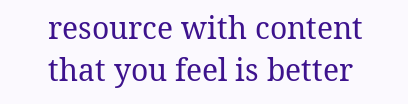resource with content that you feel is better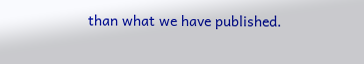than what we have published.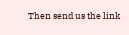Then send us the link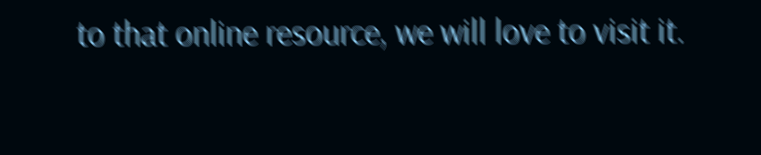to that online resource, we will love to visit it.